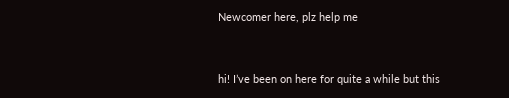Newcomer here, plz help me


hi! I’ve been on here for quite a while but this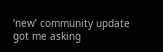‘new’ community update got me asking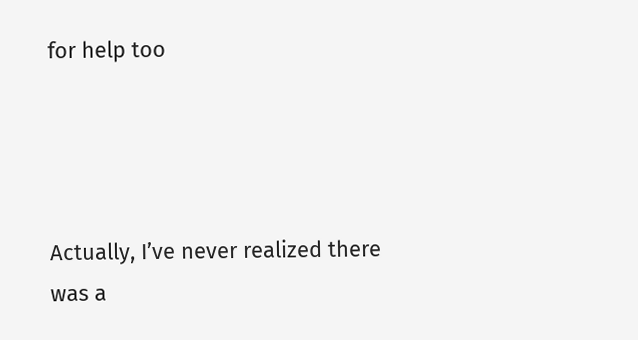for help too




Actually, I’ve never realized there was a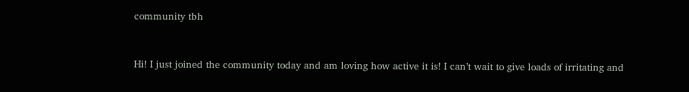community tbh


Hi! I just joined the community today and am loving how active it is! I can’t wait to give loads of irritating and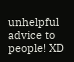unhelpful advice to people! XD